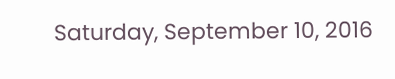Saturday, September 10, 2016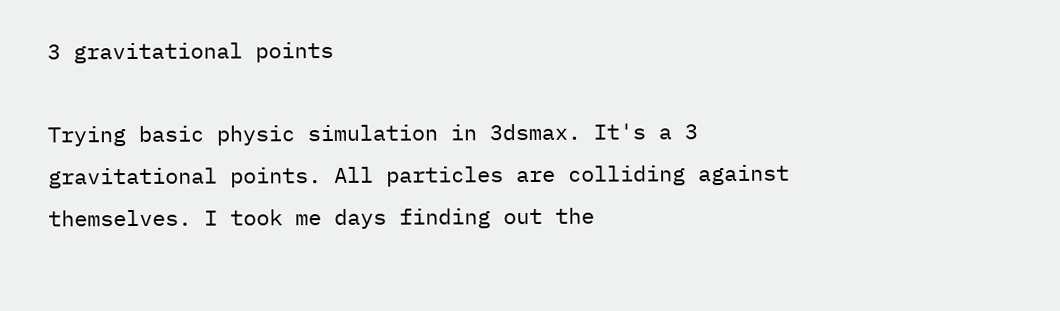3 gravitational points

Trying basic physic simulation in 3dsmax. It's a 3 gravitational points. All particles are colliding against themselves. I took me days finding out the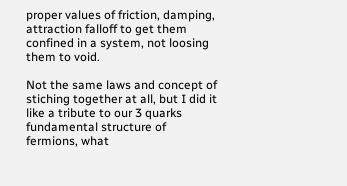proper values of friction, damping, attraction falloff to get them confined in a system, not loosing them to void.

Not the same laws and concept of stiching together at all, but I did it like a tribute to our 3 quarks fundamental structure of fermions, what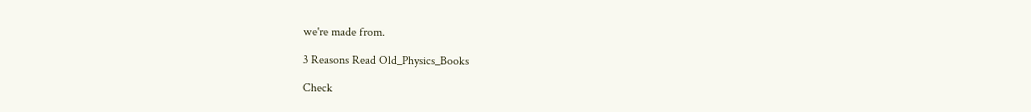we're made from.

3 Reasons Read Old_Physics_Books

Check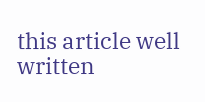this article well written